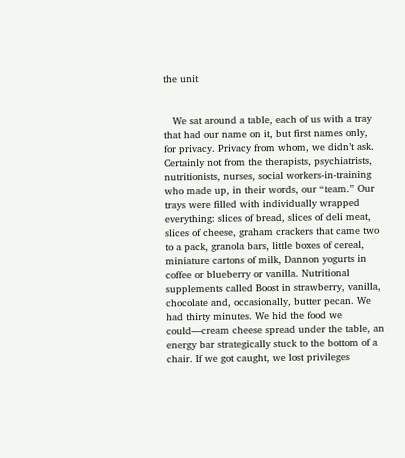the unit


   We sat around a table, each of us with a tray that had our name on it, but first names only, for privacy. Privacy from whom, we didn’t ask. Certainly not from the therapists, psychiatrists, nutritionists, nurses, social workers-in-training who made up, in their words, our “team.” Our trays were filled with individually wrapped everything: slices of bread, slices of deli meat, slices of cheese, graham crackers that came two to a pack, granola bars, little boxes of cereal, miniature cartons of milk, Dannon yogurts in coffee or blueberry or vanilla. Nutritional supplements called Boost in strawberry, vanilla, chocolate and, occasionally, butter pecan. We had thirty minutes. We hid the food we could—cream cheese spread under the table, an energy bar strategically stuck to the bottom of a chair. If we got caught, we lost privileges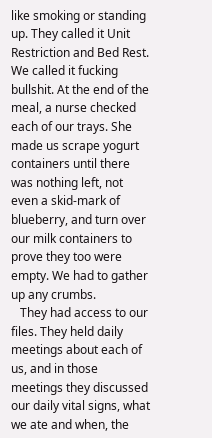like smoking or standing up. They called it Unit Restriction and Bed Rest. We called it fucking bullshit. At the end of the meal, a nurse checked each of our trays. She made us scrape yogurt containers until there was nothing left, not even a skid-mark of blueberry, and turn over our milk containers to prove they too were empty. We had to gather up any crumbs.
   They had access to our files. They held daily meetings about each of us, and in those meetings they discussed our daily vital signs, what we ate and when, the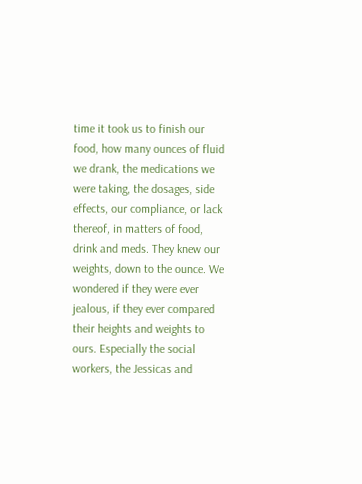time it took us to finish our food, how many ounces of fluid we drank, the medications we were taking, the dosages, side effects, our compliance, or lack thereof, in matters of food, drink and meds. They knew our weights, down to the ounce. We wondered if they were ever jealous, if they ever compared their heights and weights to ours. Especially the social workers, the Jessicas and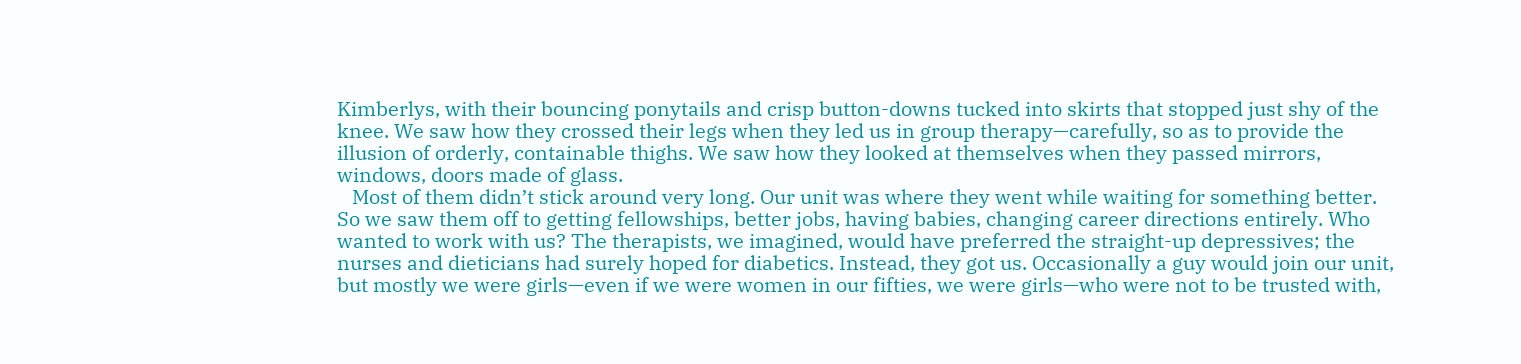Kimberlys, with their bouncing ponytails and crisp button-downs tucked into skirts that stopped just shy of the knee. We saw how they crossed their legs when they led us in group therapy—carefully, so as to provide the illusion of orderly, containable thighs. We saw how they looked at themselves when they passed mirrors, windows, doors made of glass.
   Most of them didn’t stick around very long. Our unit was where they went while waiting for something better. So we saw them off to getting fellowships, better jobs, having babies, changing career directions entirely. Who wanted to work with us? The therapists, we imagined, would have preferred the straight-up depressives; the nurses and dieticians had surely hoped for diabetics. Instead, they got us. Occasionally a guy would join our unit, but mostly we were girls—even if we were women in our fifties, we were girls—who were not to be trusted with,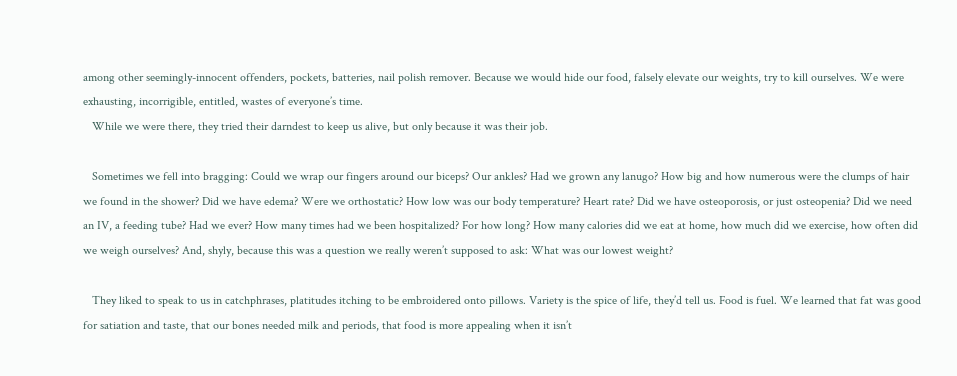among other seemingly-innocent offenders, pockets, batteries, nail polish remover. Because we would hide our food, falsely elevate our weights, try to kill ourselves. We were exhausting, incorrigible, entitled, wastes of everyone’s time.
   While we were there, they tried their darndest to keep us alive, but only because it was their job.

   Sometimes we fell into bragging: Could we wrap our fingers around our biceps? Our ankles? Had we grown any lanugo? How big and how numerous were the clumps of hair we found in the shower? Did we have edema? Were we orthostatic? How low was our body temperature? Heart rate? Did we have osteoporosis, or just osteopenia? Did we need an IV, a feeding tube? Had we ever? How many times had we been hospitalized? For how long? How many calories did we eat at home, how much did we exercise, how often did we weigh ourselves? And, shyly, because this was a question we really weren’t supposed to ask: What was our lowest weight?

   They liked to speak to us in catchphrases, platitudes itching to be embroidered onto pillows. Variety is the spice of life, they’d tell us. Food is fuel. We learned that fat was good for satiation and taste, that our bones needed milk and periods, that food is more appealing when it isn’t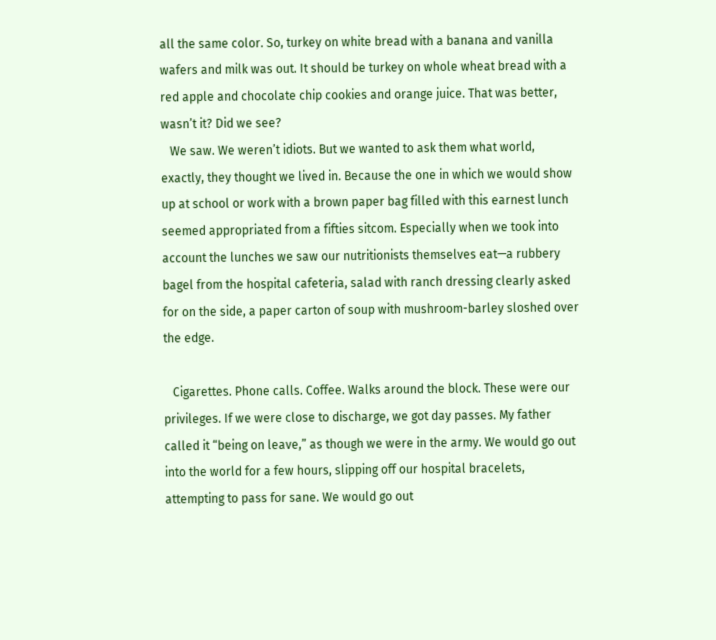all the same color. So, turkey on white bread with a banana and vanilla wafers and milk was out. It should be turkey on whole wheat bread with a red apple and chocolate chip cookies and orange juice. That was better, wasn’t it? Did we see?
   We saw. We weren’t idiots. But we wanted to ask them what world, exactly, they thought we lived in. Because the one in which we would show up at school or work with a brown paper bag filled with this earnest lunch seemed appropriated from a fifties sitcom. Especially when we took into account the lunches we saw our nutritionists themselves eat—a rubbery bagel from the hospital cafeteria, salad with ranch dressing clearly asked for on the side, a paper carton of soup with mushroom-barley sloshed over the edge.

   Cigarettes. Phone calls. Coffee. Walks around the block. These were our privileges. If we were close to discharge, we got day passes. My father called it “being on leave,” as though we were in the army. We would go out into the world for a few hours, slipping off our hospital bracelets, attempting to pass for sane. We would go out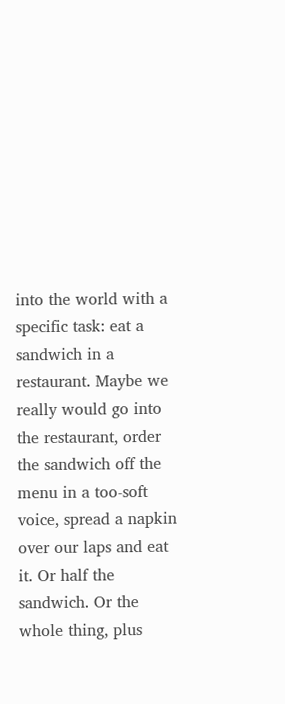into the world with a specific task: eat a sandwich in a restaurant. Maybe we really would go into the restaurant, order the sandwich off the menu in a too-soft voice, spread a napkin over our laps and eat it. Or half the sandwich. Or the whole thing, plus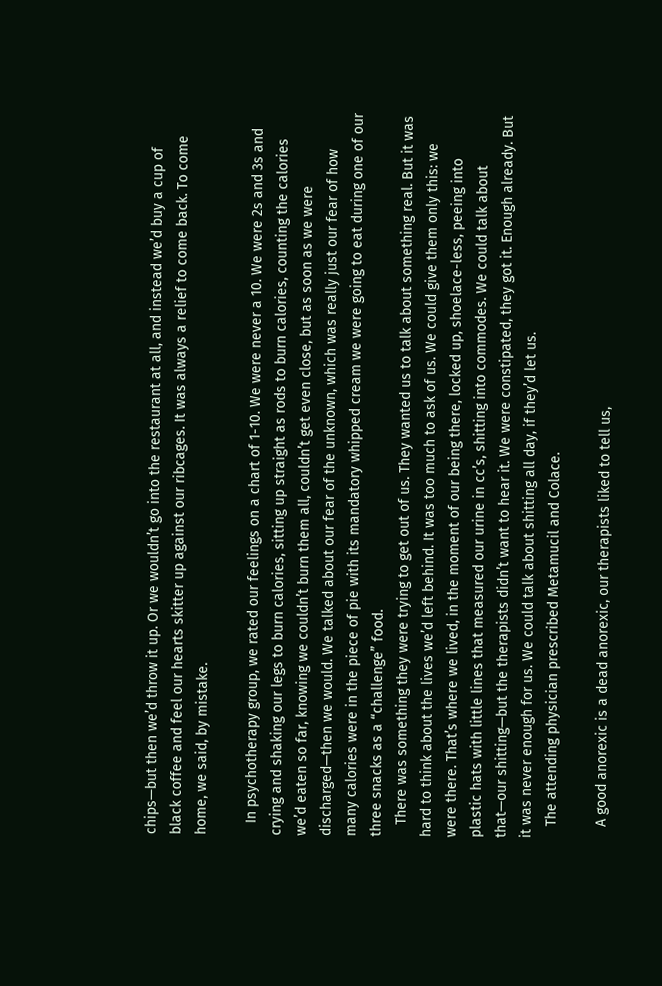chips—but then we’d throw it up. Or we wouldn’t go into the restaurant at all, and instead we’d buy a cup of black coffee and feel our hearts skitter up against our ribcages. It was always a relief to come back. To come home, we said, by mistake.

   In psychotherapy group, we rated our feelings on a chart of 1-10. We were never a 10. We were 2s and 3s and crying and shaking our legs to burn calories, sitting up straight as rods to burn calories, counting the calories we’d eaten so far, knowing we couldn’t burn them all, couldn’t get even close, but as soon as we were discharged—then we would. We talked about our fear of the unknown, which was really just our fear of how many calories were in the piece of pie with its mandatory whipped cream we were going to eat during one of our three snacks as a “challenge” food.
   There was something they were trying to get out of us. They wanted us to talk about something real. But it was hard to think about the lives we’d left behind. It was too much to ask of us. We could give them only this: we were there. That’s where we lived, in the moment of our being there, locked up, shoelace-less, peeing into plastic hats with little lines that measured our urine in cc’s, shitting into commodes. We could talk about that—our shitting—but the therapists didn’t want to hear it. We were constipated, they got it. Enough already. But it was never enough for us. We could talk about shitting all day, if they’d let us.
   The attending physician prescribed Metamucil and Colace.

   A good anorexic is a dead anorexic, our therapists liked to tell us,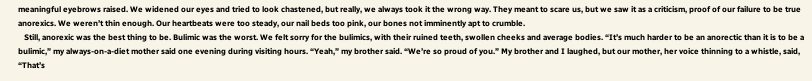meaningful eyebrows raised. We widened our eyes and tried to look chastened, but really, we always took it the wrong way. They meant to scare us, but we saw it as a criticism, proof of our failure to be true anorexics. We weren’t thin enough. Our heartbeats were too steady, our nail beds too pink, our bones not imminently apt to crumble.
   Still, anorexic was the best thing to be. Bulimic was the worst. We felt sorry for the bulimics, with their ruined teeth, swollen cheeks and average bodies. “It’s much harder to be an anorectic than it is to be a bulimic,” my always-on-a-diet mother said one evening during visiting hours. “Yeah,” my brother said. “We’re so proud of you.” My brother and I laughed, but our mother, her voice thinning to a whistle, said, “That’s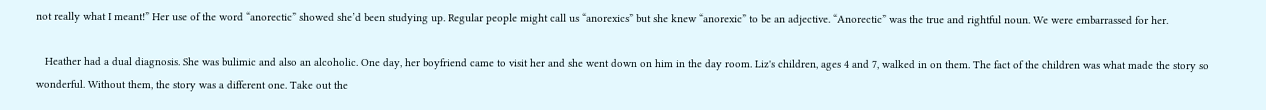not really what I meant!” Her use of the word “anorectic” showed she’d been studying up. Regular people might call us “anorexics” but she knew “anorexic” to be an adjective. “Anorectic” was the true and rightful noun. We were embarrassed for her.

   Heather had a dual diagnosis. She was bulimic and also an alcoholic. One day, her boyfriend came to visit her and she went down on him in the day room. Liz's children, ages 4 and 7, walked in on them. The fact of the children was what made the story so wonderful. Without them, the story was a different one. Take out the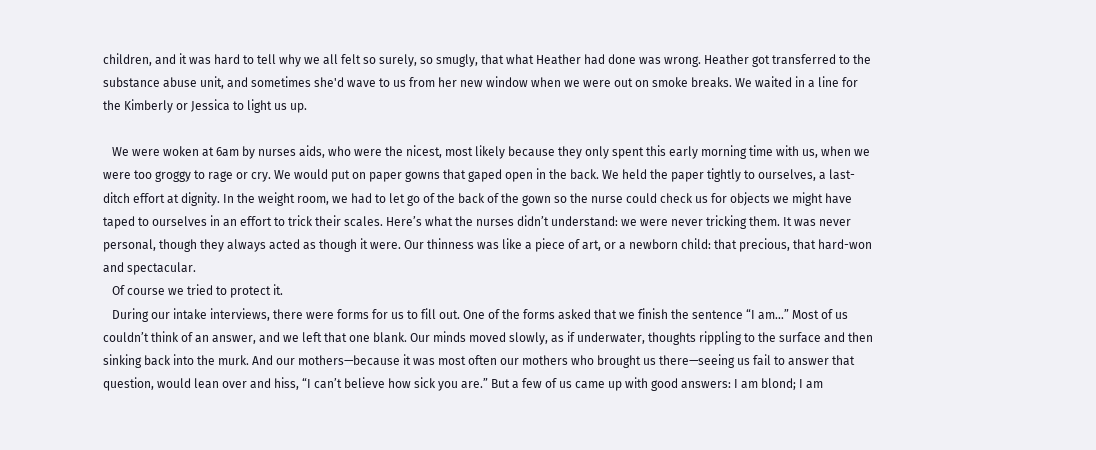children, and it was hard to tell why we all felt so surely, so smugly, that what Heather had done was wrong. Heather got transferred to the substance abuse unit, and sometimes she'd wave to us from her new window when we were out on smoke breaks. We waited in a line for the Kimberly or Jessica to light us up.

   We were woken at 6am by nurses aids, who were the nicest, most likely because they only spent this early morning time with us, when we were too groggy to rage or cry. We would put on paper gowns that gaped open in the back. We held the paper tightly to ourselves, a last-ditch effort at dignity. In the weight room, we had to let go of the back of the gown so the nurse could check us for objects we might have taped to ourselves in an effort to trick their scales. Here’s what the nurses didn’t understand: we were never tricking them. It was never personal, though they always acted as though it were. Our thinness was like a piece of art, or a newborn child: that precious, that hard-won and spectacular.
   Of course we tried to protect it.
   During our intake interviews, there were forms for us to fill out. One of the forms asked that we finish the sentence “I am…” Most of us couldn’t think of an answer, and we left that one blank. Our minds moved slowly, as if underwater, thoughts rippling to the surface and then sinking back into the murk. And our mothers—because it was most often our mothers who brought us there—seeing us fail to answer that question, would lean over and hiss, “I can’t believe how sick you are.” But a few of us came up with good answers: I am blond; I am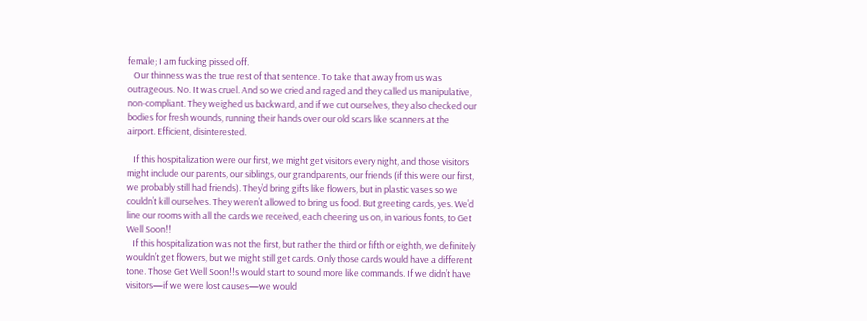female; I am fucking pissed off.
   Our thinness was the true rest of that sentence. To take that away from us was outrageous. No. It was cruel. And so we cried and raged and they called us manipulative, non-compliant. They weighed us backward, and if we cut ourselves, they also checked our bodies for fresh wounds, running their hands over our old scars like scanners at the airport. Efficient, disinterested.

   If this hospitalization were our first, we might get visitors every night, and those visitors might include our parents, our siblings, our grandparents, our friends (if this were our first, we probably still had friends). They’d bring gifts like flowers, but in plastic vases so we couldn’t kill ourselves. They weren’t allowed to bring us food. But greeting cards, yes. We’d line our rooms with all the cards we received, each cheering us on, in various fonts, to Get Well Soon!!
   If this hospitalization was not the first, but rather the third or fifth or eighth, we definitely wouldn’t get flowers, but we might still get cards. Only those cards would have a different tone. Those Get Well Soon!!s would start to sound more like commands. If we didn’t have visitors—if we were lost causes—we would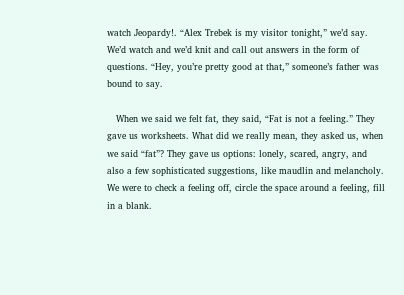watch Jeopardy!. “Alex Trebek is my visitor tonight,” we’d say. We’d watch and we’d knit and call out answers in the form of questions. “Hey, you’re pretty good at that,” someone’s father was bound to say.

   When we said we felt fat, they said, “Fat is not a feeling.” They gave us worksheets. What did we really mean, they asked us, when we said “fat”? They gave us options: lonely, scared, angry, and also a few sophisticated suggestions, like maudlin and melancholy. We were to check a feeling off, circle the space around a feeling, fill in a blank.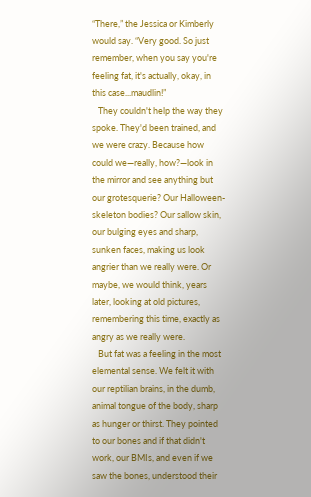“There,” the Jessica or Kimberly would say. “Very good. So just remember, when you say you're feeling fat, it's actually, okay, in this case...maudlin!”
   They couldn't help the way they spoke. They'd been trained, and we were crazy. Because how could we—really, how?—look in the mirror and see anything but our grotesquerie? Our Halloween-skeleton bodies? Our sallow skin, our bulging eyes and sharp, sunken faces, making us look angrier than we really were. Or maybe, we would think, years later, looking at old pictures, remembering this time, exactly as angry as we really were.
   But fat was a feeling in the most elemental sense. We felt it with our reptilian brains, in the dumb, animal tongue of the body, sharp as hunger or thirst. They pointed to our bones and if that didn't work, our BMIs, and even if we saw the bones, understood their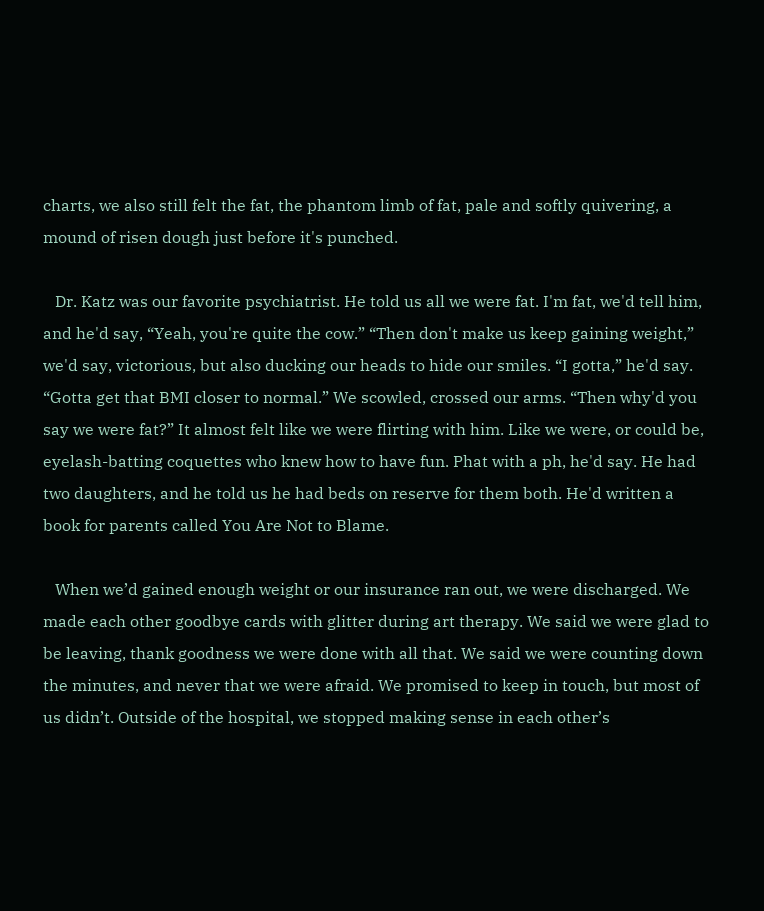charts, we also still felt the fat, the phantom limb of fat, pale and softly quivering, a mound of risen dough just before it's punched.

   Dr. Katz was our favorite psychiatrist. He told us all we were fat. I'm fat, we'd tell him, and he'd say, “Yeah, you're quite the cow.” “Then don't make us keep gaining weight,” we'd say, victorious, but also ducking our heads to hide our smiles. “I gotta,” he'd say. “Gotta get that BMI closer to normal.” We scowled, crossed our arms. “Then why'd you say we were fat?” It almost felt like we were flirting with him. Like we were, or could be, eyelash-batting coquettes who knew how to have fun. Phat with a ph, he'd say. He had two daughters, and he told us he had beds on reserve for them both. He'd written a book for parents called You Are Not to Blame.

   When we’d gained enough weight or our insurance ran out, we were discharged. We made each other goodbye cards with glitter during art therapy. We said we were glad to be leaving, thank goodness we were done with all that. We said we were counting down the minutes, and never that we were afraid. We promised to keep in touch, but most of us didn’t. Outside of the hospital, we stopped making sense in each other’s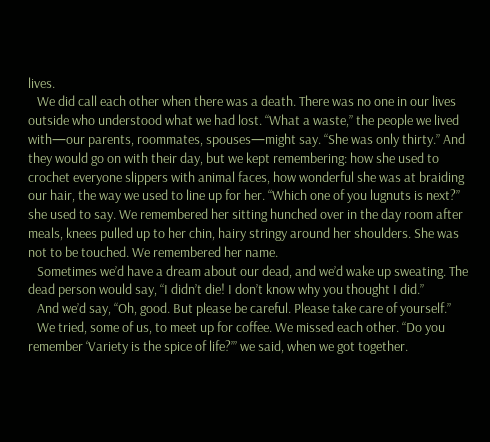lives.
   We did call each other when there was a death. There was no one in our lives outside who understood what we had lost. “What a waste,” the people we lived with—our parents, roommates, spouses—might say. “She was only thirty.” And they would go on with their day, but we kept remembering: how she used to crochet everyone slippers with animal faces, how wonderful she was at braiding our hair, the way we used to line up for her. “Which one of you lugnuts is next?” she used to say. We remembered her sitting hunched over in the day room after meals, knees pulled up to her chin, hairy stringy around her shoulders. She was not to be touched. We remembered her name.
   Sometimes we’d have a dream about our dead, and we’d wake up sweating. The dead person would say, “I didn’t die! I don’t know why you thought I did.”
   And we’d say, “Oh, good. But please be careful. Please take care of yourself.”
   We tried, some of us, to meet up for coffee. We missed each other. “Do you remember ‘Variety is the spice of life?’” we said, when we got together.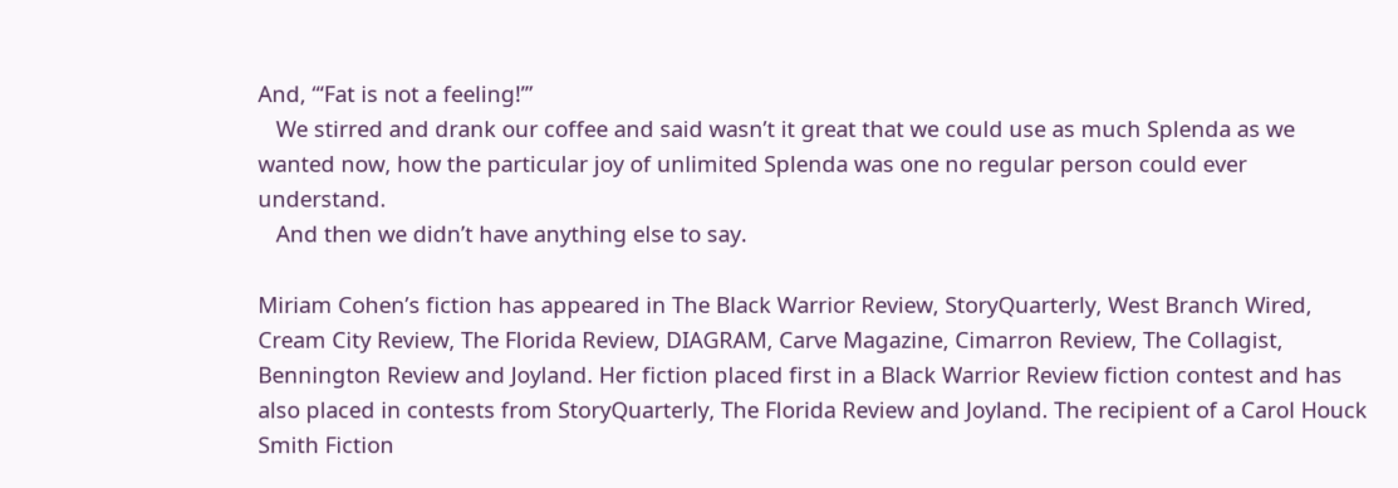And, “‘Fat is not a feeling!’”
   We stirred and drank our coffee and said wasn’t it great that we could use as much Splenda as we wanted now, how the particular joy of unlimited Splenda was one no regular person could ever understand.
   And then we didn’t have anything else to say.

Miriam Cohen’s fiction has appeared in The Black Warrior Review, StoryQuarterly, West Branch Wired, Cream City Review, The Florida Review, DIAGRAM, Carve Magazine, Cimarron Review, The Collagist, Bennington Review and Joyland. Her fiction placed first in a Black Warrior Review fiction contest and has also placed in contests from StoryQuarterly, The Florida Review and Joyland. The recipient of a Carol Houck Smith Fiction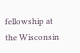fellowship at the Wisconsin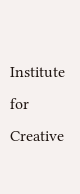Institute for Creative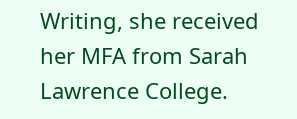Writing, she received her MFA from Sarah Lawrence College.